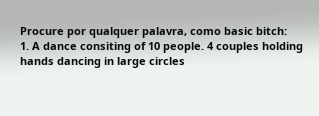Procure por qualquer palavra, como basic bitch:
1. A dance consiting of 10 people. 4 couples holding hands dancing in large circles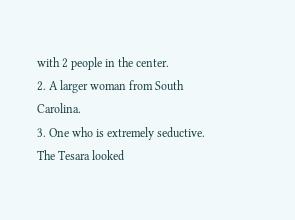with 2 people in the center.
2. A larger woman from South Carolina.
3. One who is extremely seductive.
The Tesara looked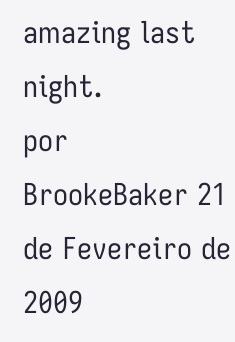amazing last night.
por BrookeBaker 21 de Fevereiro de 2009